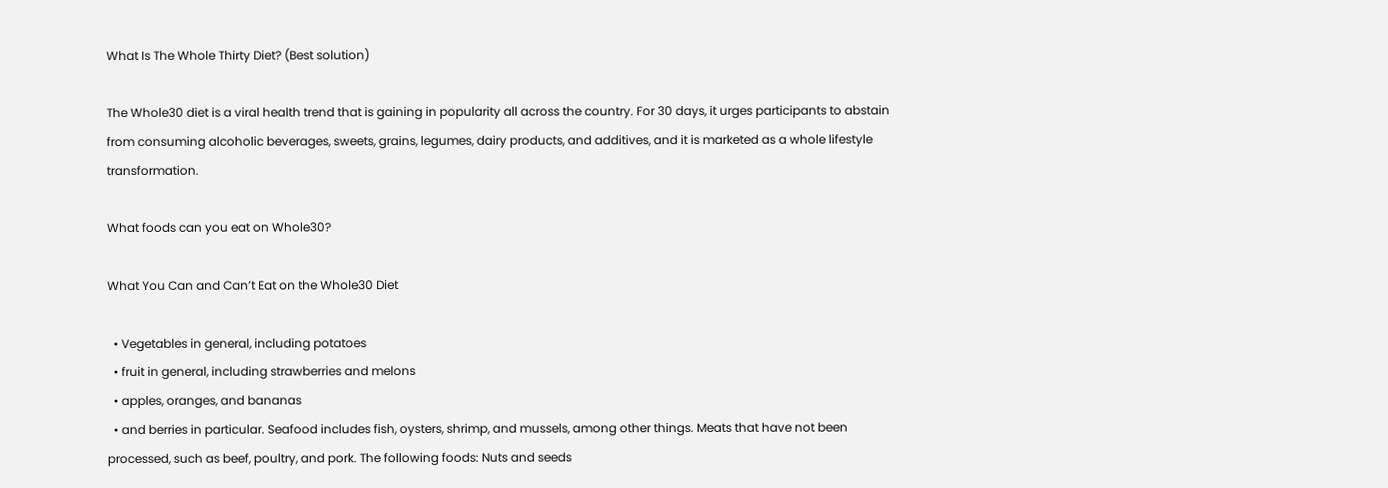What Is The Whole Thirty Diet? (Best solution)

The Whole30 diet is a viral health trend that is gaining in popularity all across the country. For 30 days, it urges participants to abstain from consuming alcoholic beverages, sweets, grains, legumes, dairy products, and additives, and it is marketed as a whole lifestyle transformation.

What foods can you eat on Whole30?

What You Can and Can’t Eat on the Whole30 Diet

  • Vegetables in general, including potatoes
  • fruit in general, including strawberries and melons
  • apples, oranges, and bananas
  • and berries in particular. Seafood includes fish, oysters, shrimp, and mussels, among other things. Meats that have not been processed, such as beef, poultry, and pork. The following foods: Nuts and seeds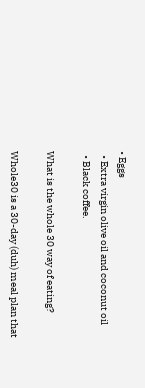• Eggs
  • Extra virgin olive oil and coconut oil
  • Black coffee.

What is the whole 30 way of eating?

Whole30 is a 30-day (duh) meal plan that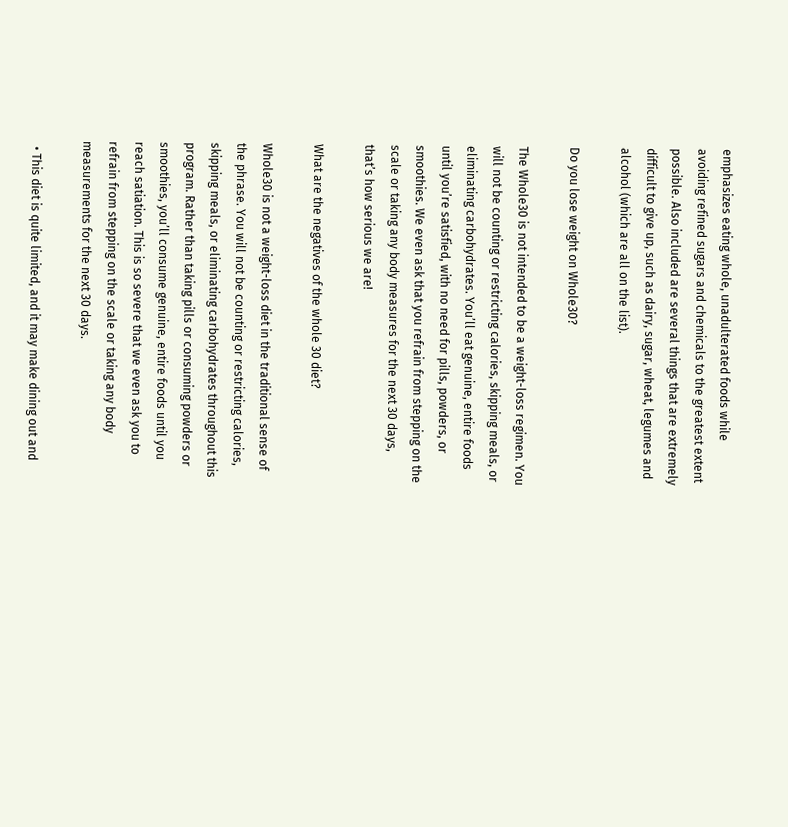emphasizes eating whole, unadulterated foods while avoiding refined sugars and chemicals to the greatest extent possible. Also included are several things that are extremely difficult to give up, such as dairy, sugar, wheat, legumes and alcohol (which are all on the list).

Do you lose weight on Whole30?

The Whole30 is not intended to be a weight-loss regimen. You will not be counting or restricting calories, skipping meals, or eliminating carbohydrates. You’ll eat genuine, entire foods until you’re satisfied, with no need for pills, powders, or smoothies. We even ask that you refrain from stepping on the scale or taking any body measures for the next 30 days, that’s how serious we are!

What are the negatives of the whole 30 diet?

Whole30 is not a weight-loss diet in the traditional sense of the phrase. You will not be counting or restricting calories, skipping meals, or eliminating carbohydrates throughout this program. Rather than taking pills or consuming powders or smoothies, you’ll consume genuine, entire foods until you reach satiation. This is so severe that we even ask you to refrain from stepping on the scale or taking any body measurements for the next 30 days.

  • This diet is quite limited, and it may make dining out and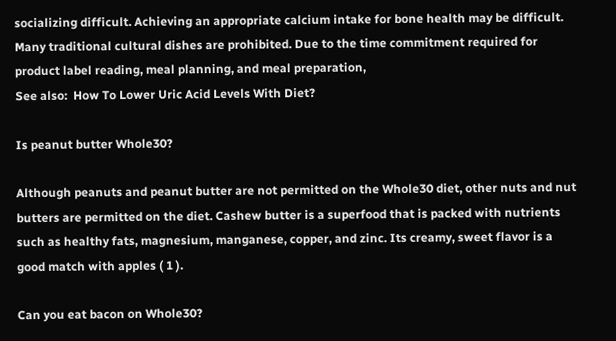socializing difficult. Achieving an appropriate calcium intake for bone health may be difficult. Many traditional cultural dishes are prohibited. Due to the time commitment required for product label reading, meal planning, and meal preparation,
See also:  How To Lower Uric Acid Levels With Diet?

Is peanut butter Whole30?

Although peanuts and peanut butter are not permitted on the Whole30 diet, other nuts and nut butters are permitted on the diet. Cashew butter is a superfood that is packed with nutrients such as healthy fats, magnesium, manganese, copper, and zinc. Its creamy, sweet flavor is a good match with apples ( 1 ).

Can you eat bacon on Whole30?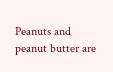Peanuts and peanut butter are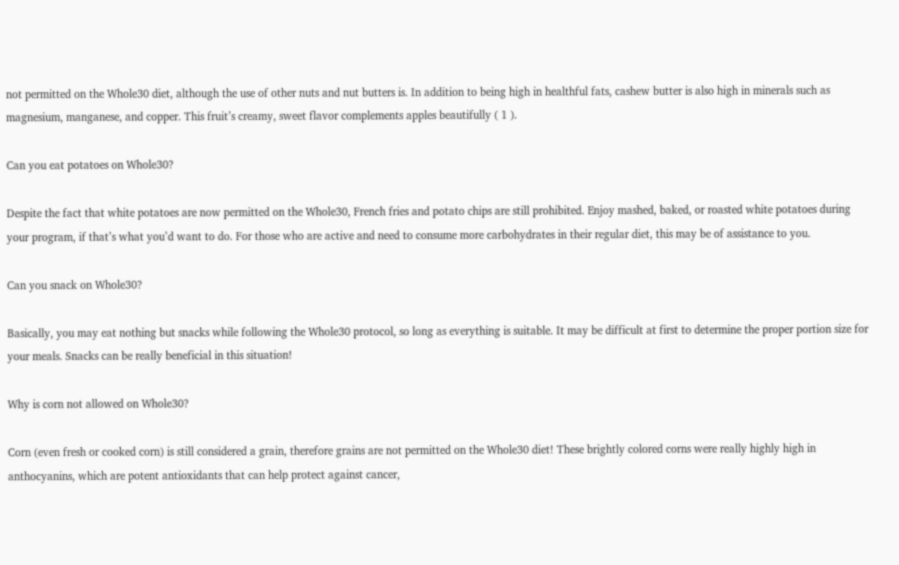not permitted on the Whole30 diet, although the use of other nuts and nut butters is. In addition to being high in healthful fats, cashew butter is also high in minerals such as magnesium, manganese, and copper. This fruit’s creamy, sweet flavor complements apples beautifully ( 1 ).

Can you eat potatoes on Whole30?

Despite the fact that white potatoes are now permitted on the Whole30, French fries and potato chips are still prohibited. Enjoy mashed, baked, or roasted white potatoes during your program, if that’s what you’d want to do. For those who are active and need to consume more carbohydrates in their regular diet, this may be of assistance to you.

Can you snack on Whole30?

Basically, you may eat nothing but snacks while following the Whole30 protocol, so long as everything is suitable. It may be difficult at first to determine the proper portion size for your meals. Snacks can be really beneficial in this situation!

Why is corn not allowed on Whole30?

Corn (even fresh or cooked corn) is still considered a grain, therefore grains are not permitted on the Whole30 diet! These brightly colored corns were really highly high in anthocyanins, which are potent antioxidants that can help protect against cancer,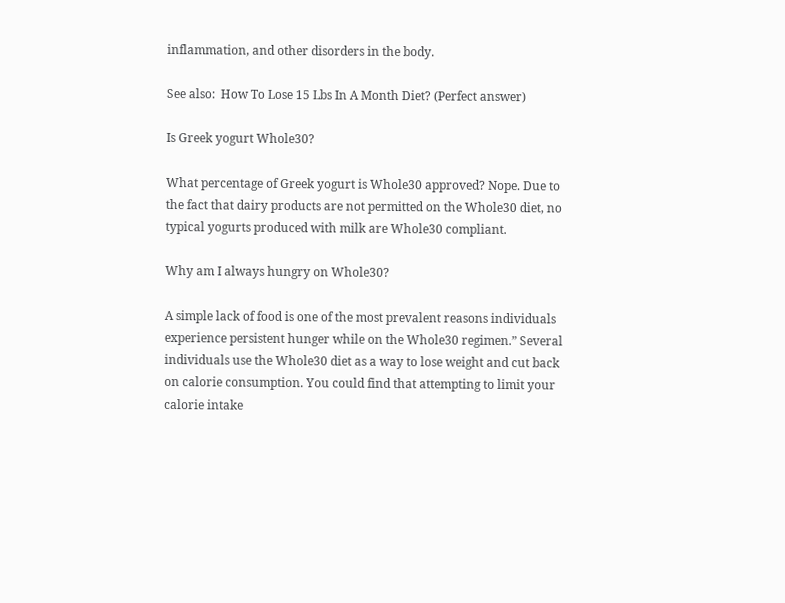inflammation, and other disorders in the body.

See also:  How To Lose 15 Lbs In A Month Diet? (Perfect answer)

Is Greek yogurt Whole30?

What percentage of Greek yogurt is Whole30 approved? Nope. Due to the fact that dairy products are not permitted on the Whole30 diet, no typical yogurts produced with milk are Whole30 compliant.

Why am I always hungry on Whole30?

A simple lack of food is one of the most prevalent reasons individuals experience persistent hunger while on the Whole30 regimen.” Several individuals use the Whole30 diet as a way to lose weight and cut back on calorie consumption. You could find that attempting to limit your calorie intake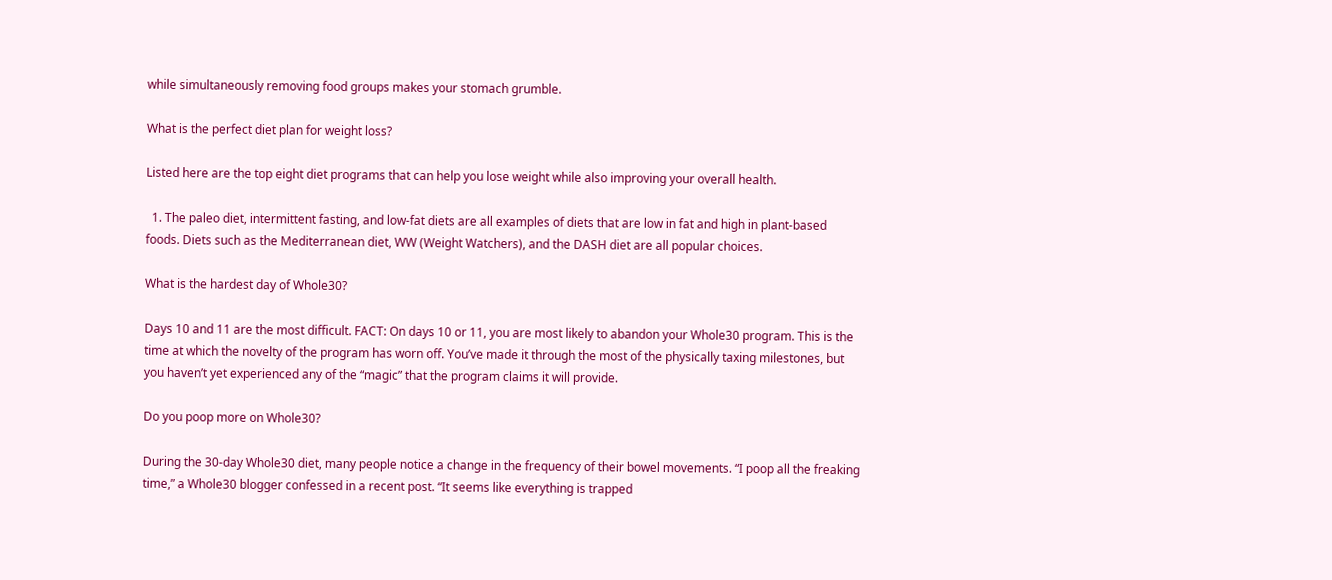while simultaneously removing food groups makes your stomach grumble.

What is the perfect diet plan for weight loss?

Listed here are the top eight diet programs that can help you lose weight while also improving your overall health.

  1. The paleo diet, intermittent fasting, and low-fat diets are all examples of diets that are low in fat and high in plant-based foods. Diets such as the Mediterranean diet, WW (Weight Watchers), and the DASH diet are all popular choices.

What is the hardest day of Whole30?

Days 10 and 11 are the most difficult. FACT: On days 10 or 11, you are most likely to abandon your Whole30 program. This is the time at which the novelty of the program has worn off. You’ve made it through the most of the physically taxing milestones, but you haven’t yet experienced any of the “magic” that the program claims it will provide.

Do you poop more on Whole30?

During the 30-day Whole30 diet, many people notice a change in the frequency of their bowel movements. “I poop all the freaking time,” a Whole30 blogger confessed in a recent post. “It seems like everything is trapped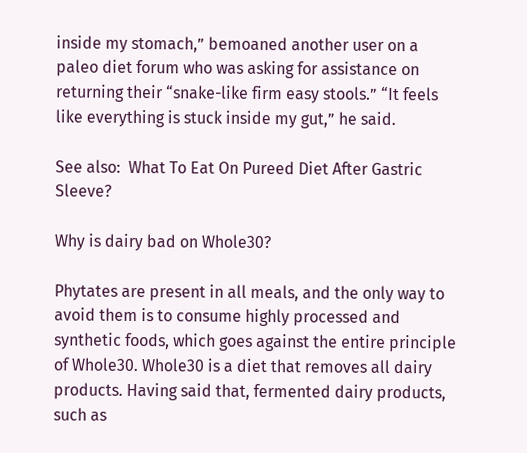inside my stomach,” bemoaned another user on a paleo diet forum who was asking for assistance on returning their “snake-like firm easy stools.” “It feels like everything is stuck inside my gut,” he said.

See also:  What To Eat On Pureed Diet After Gastric Sleeve?

Why is dairy bad on Whole30?

Phytates are present in all meals, and the only way to avoid them is to consume highly processed and synthetic foods, which goes against the entire principle of Whole30. Whole30 is a diet that removes all dairy products. Having said that, fermented dairy products, such as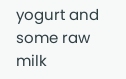yogurt and some raw milk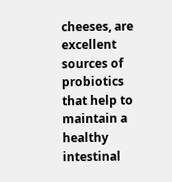cheeses, are excellent sources of probiotics that help to maintain a healthy intestinal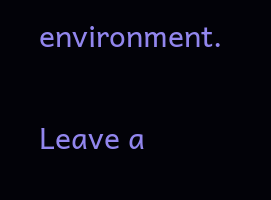environment.

Leave a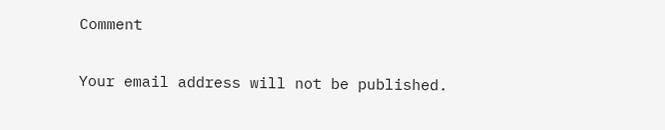Comment

Your email address will not be published.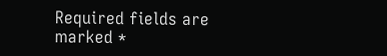Required fields are marked *